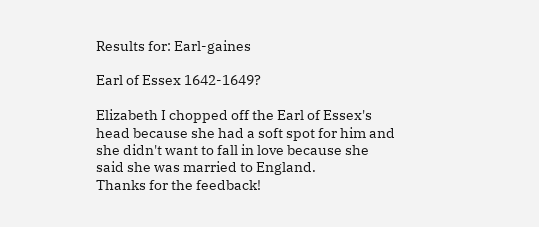Results for: Earl-gaines

Earl of Essex 1642-1649?

Elizabeth I chopped off the Earl of Essex's head because she had a soft spot for him and she didn't want to fall in love because she said she was married to England.
Thanks for the feedback!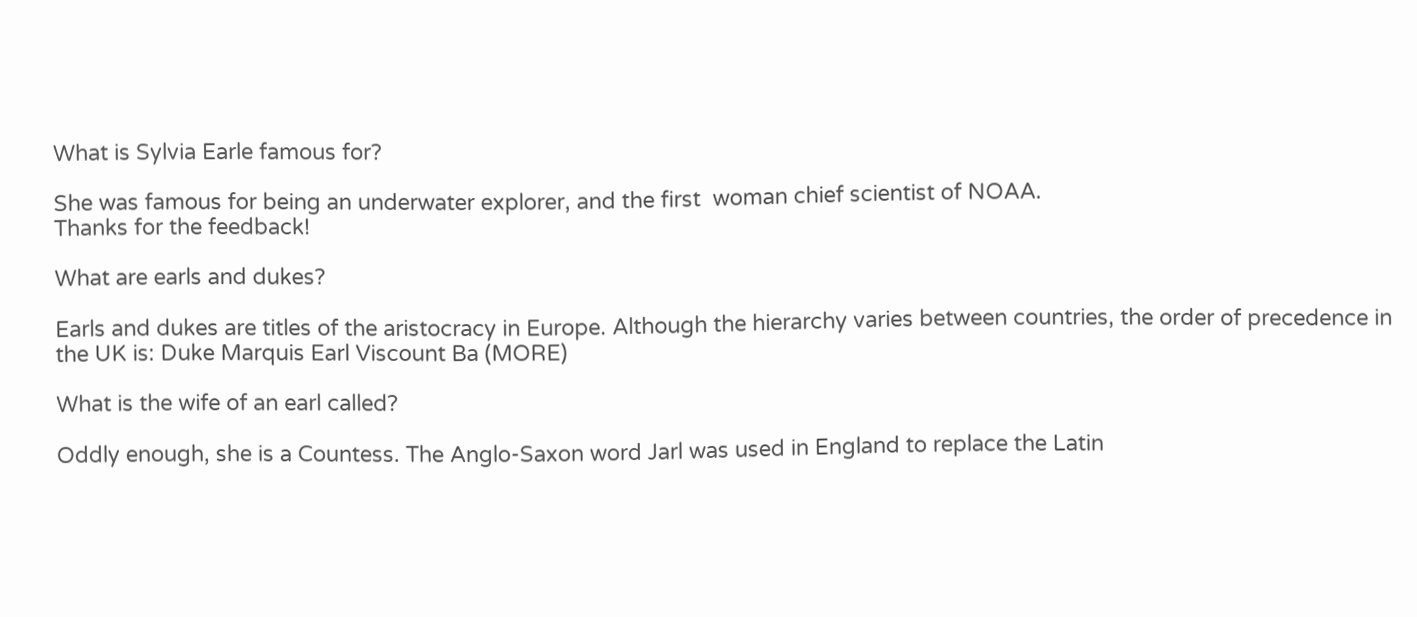What is Sylvia Earle famous for?

She was famous for being an underwater explorer, and the first  woman chief scientist of NOAA.
Thanks for the feedback!

What are earls and dukes?

Earls and dukes are titles of the aristocracy in Europe. Although the hierarchy varies between countries, the order of precedence in the UK is: Duke Marquis Earl Viscount Ba (MORE)

What is the wife of an earl called?

Oddly enough, she is a Countess. The Anglo-Saxon word Jarl was used in England to replace the Latin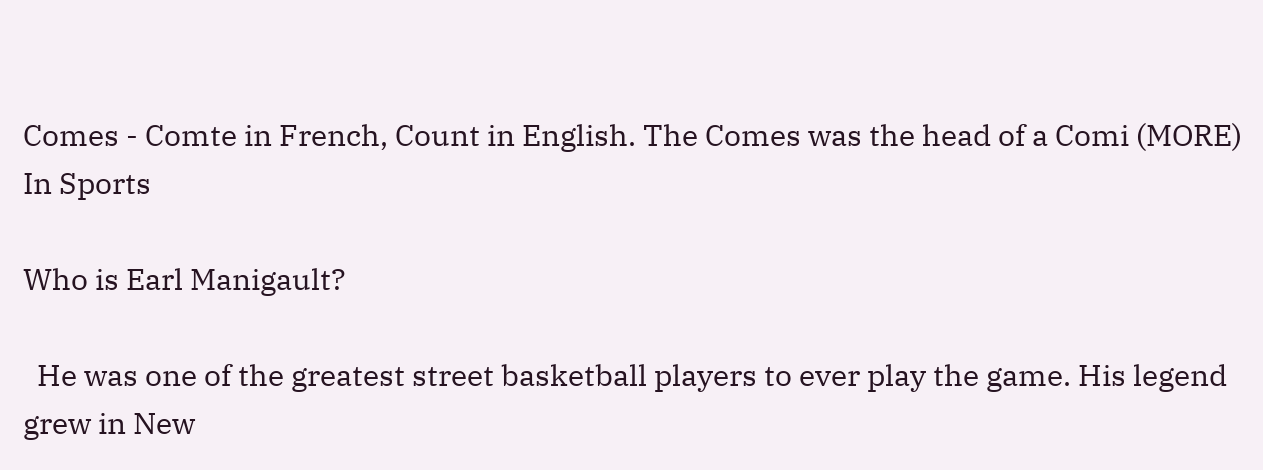Comes - Comte in French, Count in English. The Comes was the head of a Comi (MORE)
In Sports

Who is Earl Manigault?

  He was one of the greatest street basketball players to ever play the game. His legend grew in New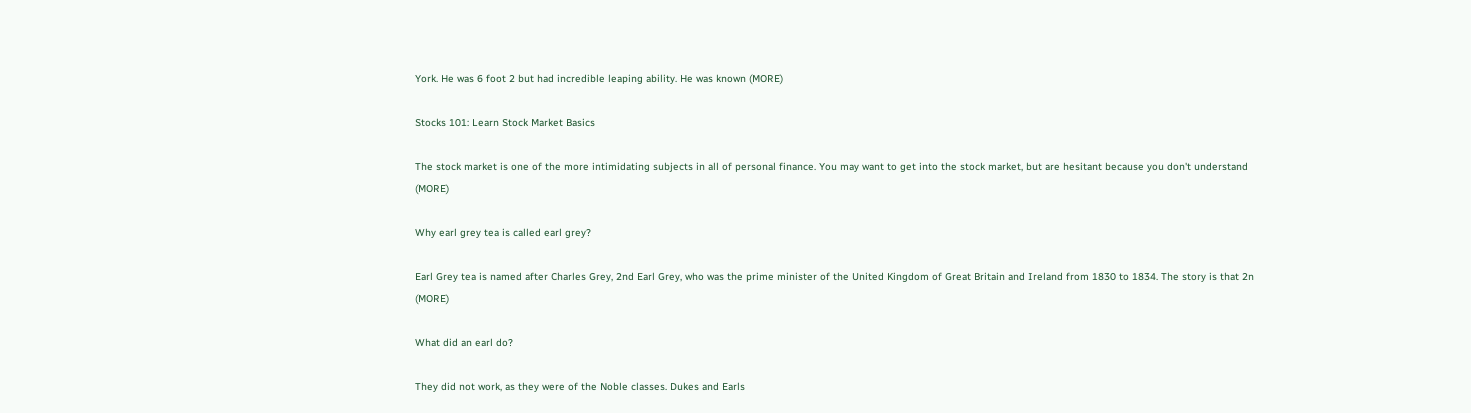York. He was 6 foot 2 but had incredible leaping ability. He was known (MORE)

Stocks 101: Learn Stock Market Basics

The stock market is one of the more intimidating subjects in all of personal finance. You may want to get into the stock market, but are hesitant because you don't understand (MORE)

Why earl grey tea is called earl grey?

Earl Grey tea is named after Charles Grey, 2nd Earl Grey, who was the prime minister of the United Kingdom of Great Britain and Ireland from 1830 to 1834. The story is that 2n (MORE)

What did an earl do?

They did not work, as they were of the Noble classes. Dukes and Earls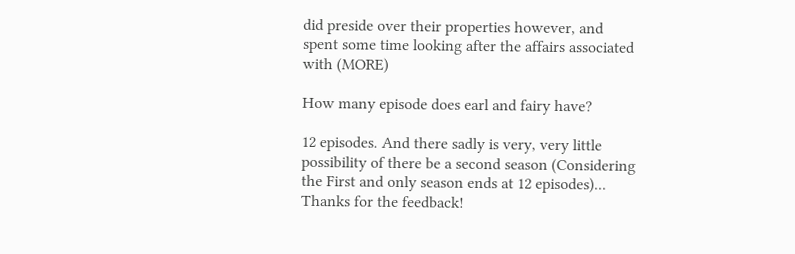did preside over their properties however, and spent some time looking after the affairs associated with (MORE)

How many episode does earl and fairy have?

12 episodes. And there sadly is very, very little possibility of there be a second season (Considering the First and only season ends at 12 episodes)...
Thanks for the feedback!